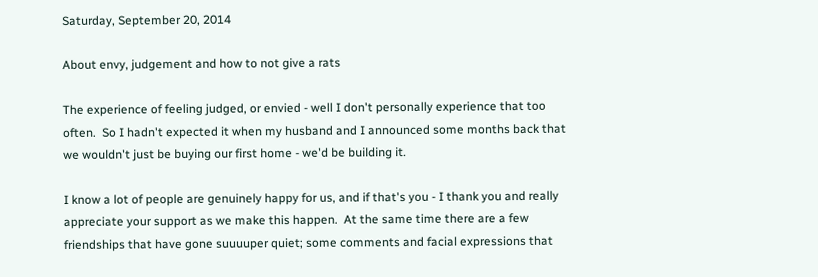Saturday, September 20, 2014

About envy, judgement and how to not give a rats

The experience of feeling judged, or envied - well I don't personally experience that too often.  So I hadn't expected it when my husband and I announced some months back that we wouldn't just be buying our first home - we'd be building it.

I know a lot of people are genuinely happy for us, and if that's you - I thank you and really appreciate your support as we make this happen.  At the same time there are a few friendships that have gone suuuuper quiet; some comments and facial expressions that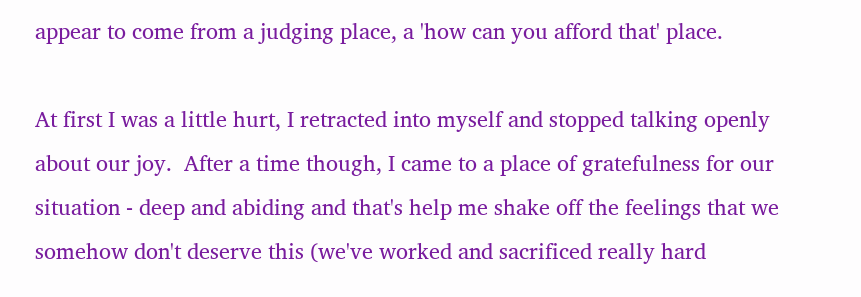appear to come from a judging place, a 'how can you afford that' place.

At first I was a little hurt, I retracted into myself and stopped talking openly about our joy.  After a time though, I came to a place of gratefulness for our situation - deep and abiding and that's help me shake off the feelings that we somehow don't deserve this (we've worked and sacrificed really hard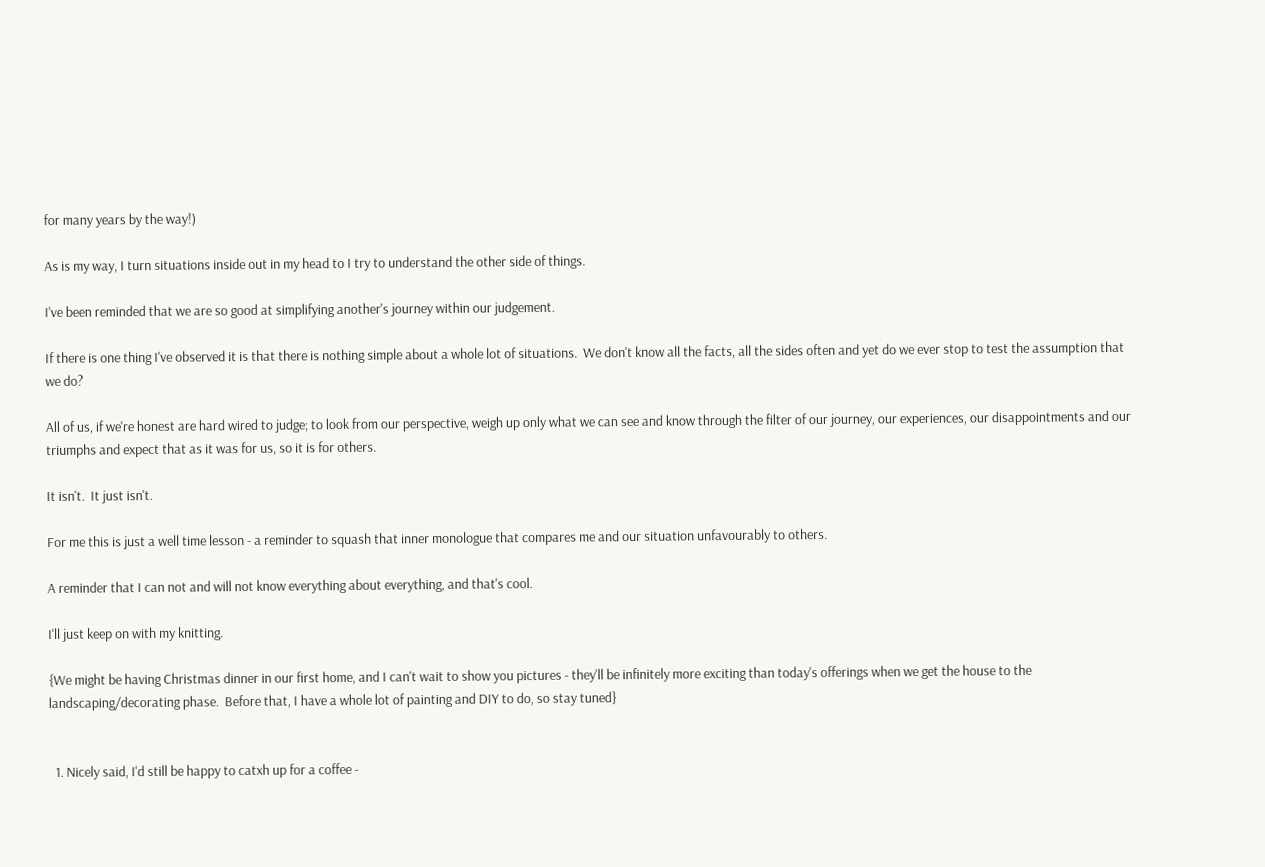for many years by the way!)

As is my way, I turn situations inside out in my head to I try to understand the other side of things.

I've been reminded that we are so good at simplifying another's journey within our judgement.

If there is one thing I've observed it is that there is nothing simple about a whole lot of situations.  We don't know all the facts, all the sides often and yet do we ever stop to test the assumption that we do?

All of us, if we're honest are hard wired to judge; to look from our perspective, weigh up only what we can see and know through the filter of our journey, our experiences, our disappointments and our triumphs and expect that as it was for us, so it is for others.

It isn't.  It just isn't.

For me this is just a well time lesson - a reminder to squash that inner monologue that compares me and our situation unfavourably to others.

A reminder that I can not and will not know everything about everything, and that's cool.

I'll just keep on with my knitting.

{We might be having Christmas dinner in our first home, and I can't wait to show you pictures - they'll be infinitely more exciting than today's offerings when we get the house to the landscaping/decorating phase.  Before that, I have a whole lot of painting and DIY to do, so stay tuned}


  1. Nicely said, I'd still be happy to catxh up for a coffee -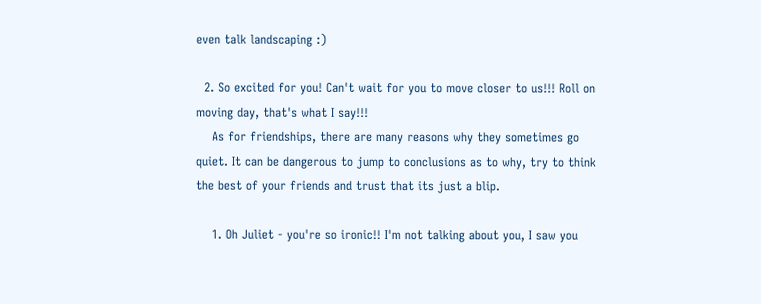even talk landscaping :)

  2. So excited for you! Can't wait for you to move closer to us!!! Roll on moving day, that's what I say!!!
    As for friendships, there are many reasons why they sometimes go quiet. It can be dangerous to jump to conclusions as to why, try to think the best of your friends and trust that its just a blip.

    1. Oh Juliet - you're so ironic!! I'm not talking about you, I saw you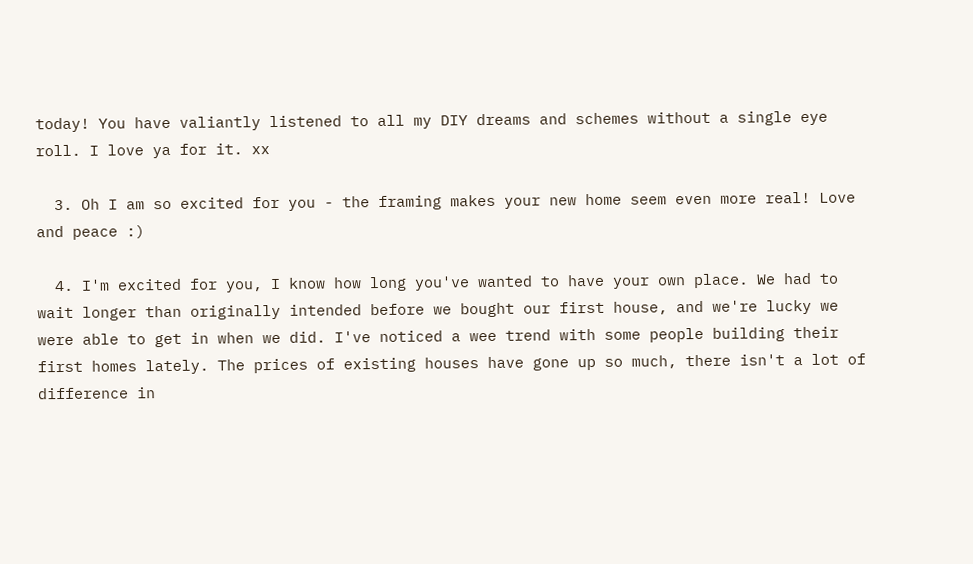today! You have valiantly listened to all my DIY dreams and schemes without a single eye roll. I love ya for it. xx

  3. Oh I am so excited for you - the framing makes your new home seem even more real! Love and peace :)

  4. I'm excited for you, I know how long you've wanted to have your own place. We had to wait longer than originally intended before we bought our first house, and we're lucky we were able to get in when we did. I've noticed a wee trend with some people building their first homes lately. The prices of existing houses have gone up so much, there isn't a lot of difference in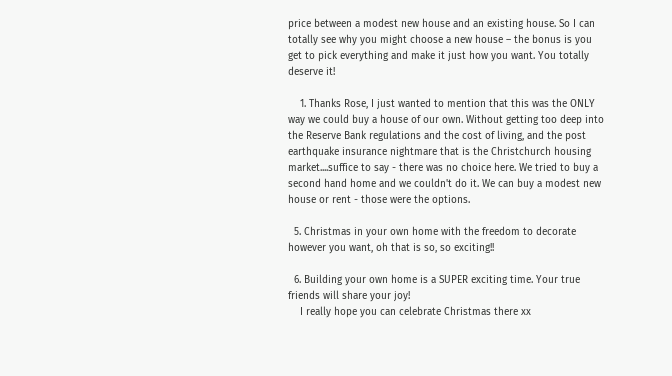price between a modest new house and an existing house. So I can totally see why you might choose a new house – the bonus is you get to pick everything and make it just how you want. You totally deserve it!

    1. Thanks Rose, I just wanted to mention that this was the ONLY way we could buy a house of our own. Without getting too deep into the Reserve Bank regulations and the cost of living, and the post earthquake insurance nightmare that is the Christchurch housing market....suffice to say - there was no choice here. We tried to buy a second hand home and we couldn't do it. We can buy a modest new house or rent - those were the options.

  5. Christmas in your own home with the freedom to decorate however you want, oh that is so, so exciting!!

  6. Building your own home is a SUPER exciting time. Your true friends will share your joy!
    I really hope you can celebrate Christmas there xx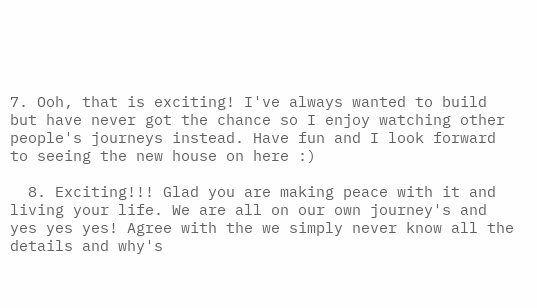7. Ooh, that is exciting! I've always wanted to build but have never got the chance so I enjoy watching other people's journeys instead. Have fun and I look forward to seeing the new house on here :)

  8. Exciting!!! Glad you are making peace with it and living your life. We are all on our own journey's and yes yes yes! Agree with the we simply never know all the details and why's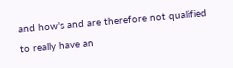and how's and are therefore not qualified to really have an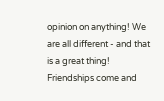opinion on anything! We are all different - and that is a great thing! Friendships come and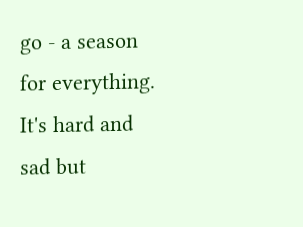go - a season for everything. It's hard and sad but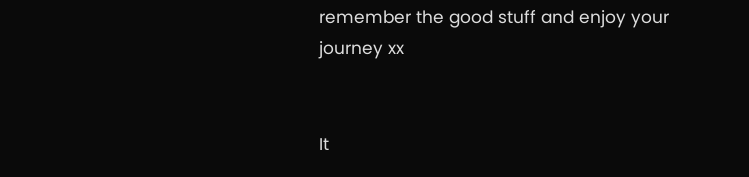remember the good stuff and enjoy your journey xx


It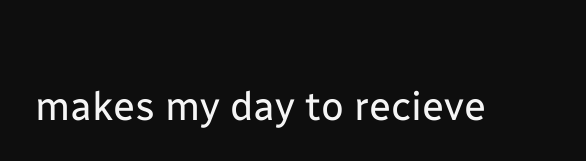makes my day to recieve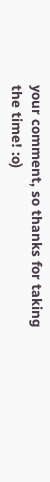your comment, so thanks for taking the time! :o)